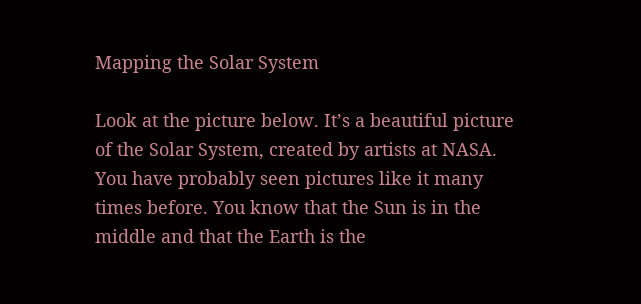Mapping the Solar System

Look at the picture below. It’s a beautiful picture of the Solar System, created by artists at NASA. You have probably seen pictures like it many times before. You know that the Sun is in the middle and that the Earth is the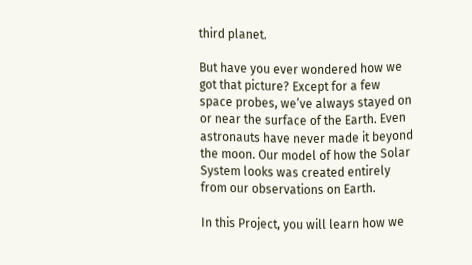third planet.

But have you ever wondered how we got that picture? Except for a few space probes, we’ve always stayed on or near the surface of the Earth. Even astronauts have never made it beyond the moon. Our model of how the Solar System looks was created entirely from our observations on Earth.

In this Project, you will learn how we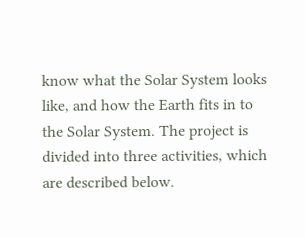know what the Solar System looks like, and how the Earth fits in to the Solar System. The project is divided into three activities, which are described below.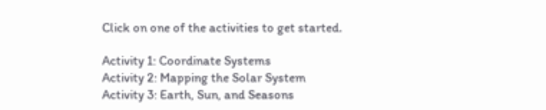Click on one of the activities to get started.

Activity 1: Coordinate Systems
Activity 2: Mapping the Solar System
Activity 3: Earth, Sun, and Seasons